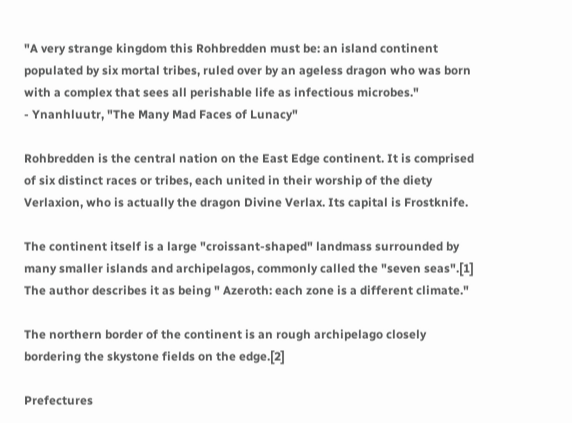"A very strange kingdom this Rohbredden must be: an island continent populated by six mortal tribes, ruled over by an ageless dragon who was born with a complex that sees all perishable life as infectious microbes."
- Ynanhluutr, "The Many Mad Faces of Lunacy"

Rohbredden is the central nation on the East Edge continent. It is comprised of six distinct races or tribes, each united in their worship of the diety Verlaxion, who is actually the dragon Divine Verlax. Its capital is Frostknife.

The continent itself is a large "croissant-shaped" landmass surrounded by many smaller islands and archipelagos, commonly called the "seven seas".[1] The author describes it as being " Azeroth: each zone is a different climate."

The northern border of the continent is an rough archipelago closely bordering the skystone fields on the edge.[2]

Prefectures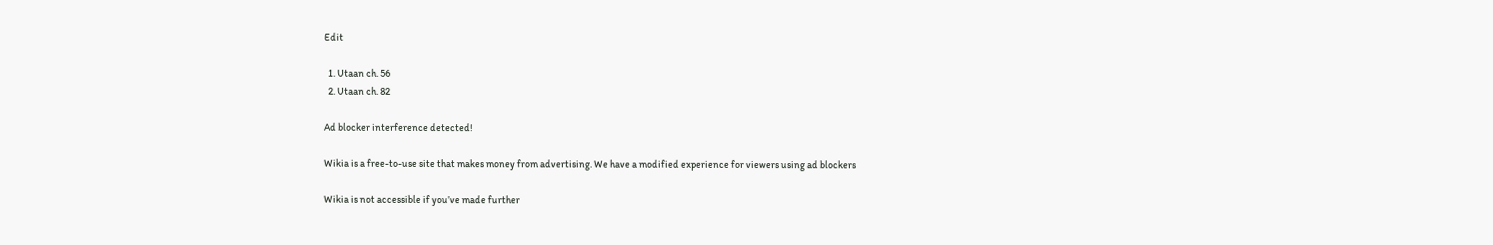Edit

  1. Utaan ch. 56
  2. Utaan ch. 82

Ad blocker interference detected!

Wikia is a free-to-use site that makes money from advertising. We have a modified experience for viewers using ad blockers

Wikia is not accessible if you’ve made further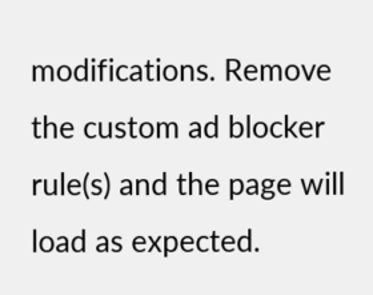modifications. Remove the custom ad blocker rule(s) and the page will load as expected.